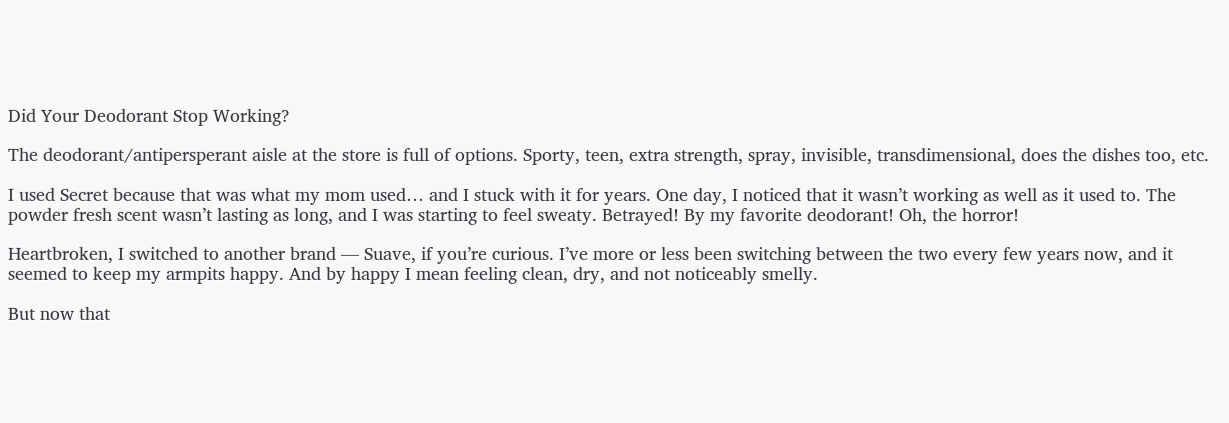Did Your Deodorant Stop Working?

The deodorant/antipersperant aisle at the store is full of options. Sporty, teen, extra strength, spray, invisible, transdimensional, does the dishes too, etc.

I used Secret because that was what my mom used… and I stuck with it for years. One day, I noticed that it wasn’t working as well as it used to. The powder fresh scent wasn’t lasting as long, and I was starting to feel sweaty. Betrayed! By my favorite deodorant! Oh, the horror!

Heartbroken, I switched to another brand — Suave, if you’re curious. I’ve more or less been switching between the two every few years now, and it seemed to keep my armpits happy. And by happy I mean feeling clean, dry, and not noticeably smelly.

But now that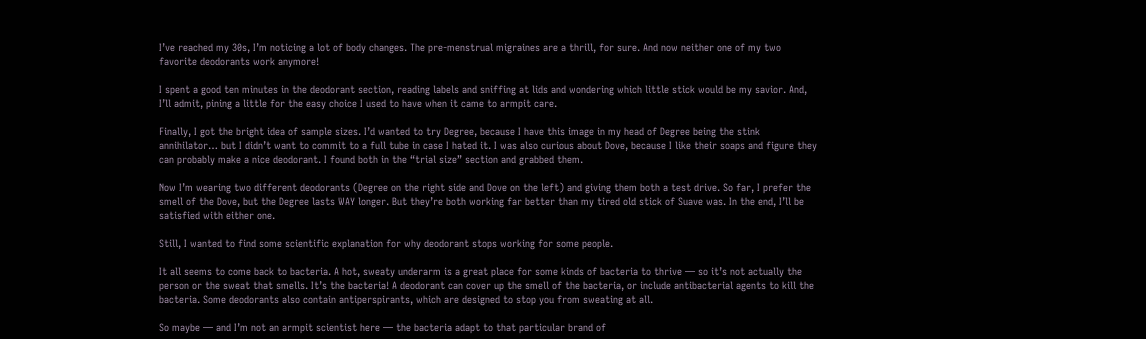I’ve reached my 30s, I’m noticing a lot of body changes. The pre-menstrual migraines are a thrill, for sure. And now neither one of my two favorite deodorants work anymore!

I spent a good ten minutes in the deodorant section, reading labels and sniffing at lids and wondering which little stick would be my savior. And, I’ll admit, pining a little for the easy choice I used to have when it came to armpit care.

Finally, I got the bright idea of sample sizes. I’d wanted to try Degree, because I have this image in my head of Degree being the stink annihilator… but I didn’t want to commit to a full tube in case I hated it. I was also curious about Dove, because I like their soaps and figure they can probably make a nice deodorant. I found both in the “trial size” section and grabbed them.

Now I’m wearing two different deodorants (Degree on the right side and Dove on the left) and giving them both a test drive. So far, I prefer the smell of the Dove, but the Degree lasts WAY longer. But they’re both working far better than my tired old stick of Suave was. In the end, I’ll be satisfied with either one.

Still, I wanted to find some scientific explanation for why deodorant stops working for some people.

It all seems to come back to bacteria. A hot, sweaty underarm is a great place for some kinds of bacteria to thrive — so it’s not actually the person or the sweat that smells. It’s the bacteria! A deodorant can cover up the smell of the bacteria, or include antibacterial agents to kill the bacteria. Some deodorants also contain antiperspirants, which are designed to stop you from sweating at all.

So maybe — and I’m not an armpit scientist here — the bacteria adapt to that particular brand of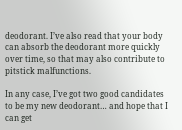deodorant. I’ve also read that your body can absorb the deodorant more quickly over time, so that may also contribute to pitstick malfunctions.

In any case, I’ve got two good candidates to be my new deodorant… and hope that I can get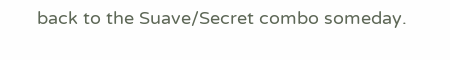back to the Suave/Secret combo someday.